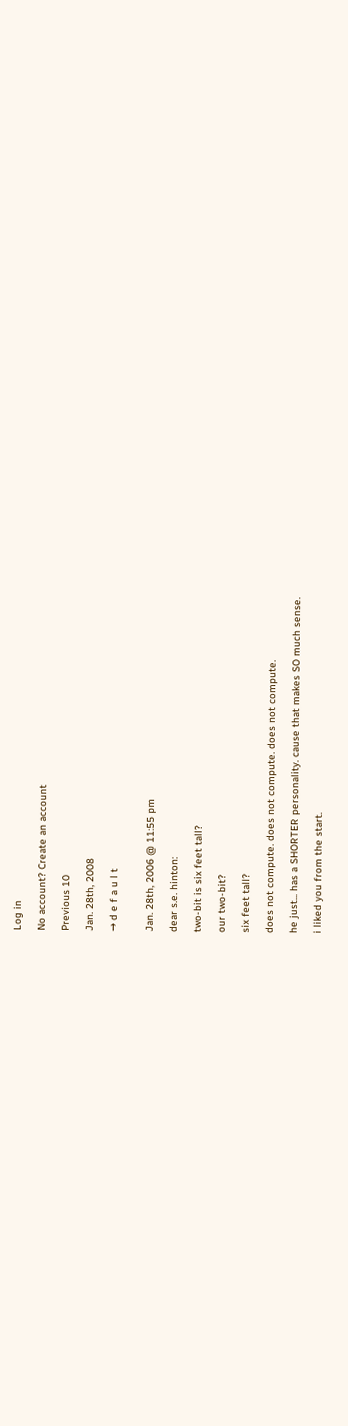Log in

No account? Create an account

Previous 10

Jan. 28th, 2008

→ d e f a u l t


Jan. 28th, 2006 @ 11:55 pm

dear s.e. hinton:

two-bit is six feet tall?

our two-bit?

six feet tall?

does not compute. does not compute. does not compute.

he just... has a SHORTER personality. cause that makes SO much sense.

i liked you from the start.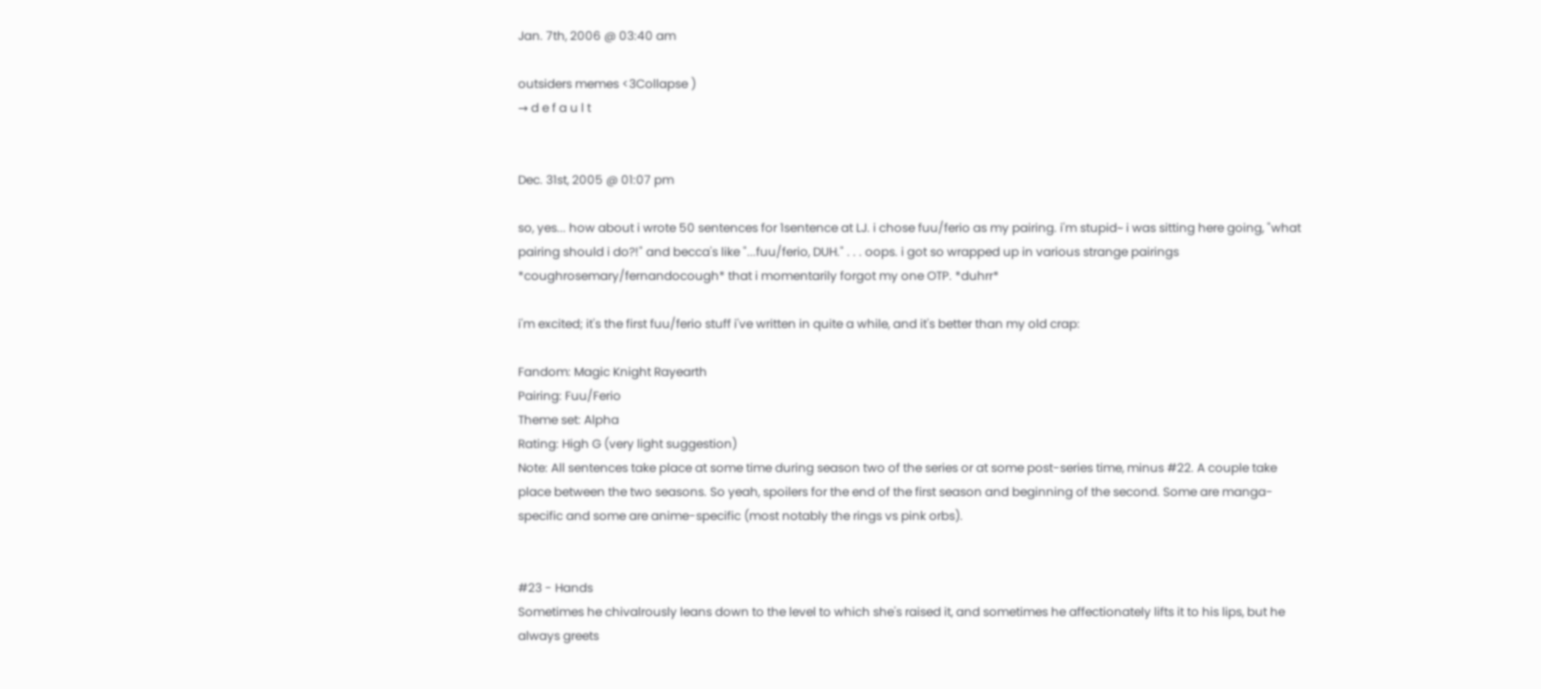Jan. 7th, 2006 @ 03:40 am

outsiders memes <3Collapse )
→ d e f a u l t


Dec. 31st, 2005 @ 01:07 pm

so, yes... how about i wrote 50 sentences for 1sentence at LJ. i chose fuu/ferio as my pairing. i'm stupid~ i was sitting here going, "what pairing should i do?!" and becca's like "...fuu/ferio, DUH." . . . oops. i got so wrapped up in various strange pairings *coughrosemary/fernandocough* that i momentarily forgot my one OTP. *duhrr*

i'm excited; it's the first fuu/ferio stuff i've written in quite a while, and it's better than my old crap:

Fandom: Magic Knight Rayearth
Pairing: Fuu/Ferio
Theme set: Alpha
Rating: High G (very light suggestion)
Note: All sentences take place at some time during season two of the series or at some post-series time, minus #22. A couple take place between the two seasons. So yeah, spoilers for the end of the first season and beginning of the second. Some are manga-specific and some are anime-specific (most notably the rings vs pink orbs).


#23 - Hands
Sometimes he chivalrously leans down to the level to which she's raised it, and sometimes he affectionately lifts it to his lips, but he always greets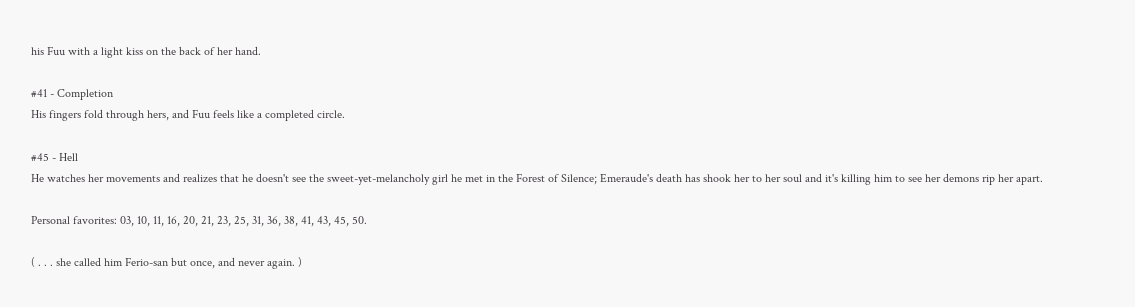his Fuu with a light kiss on the back of her hand.

#41 - Completion
His fingers fold through hers, and Fuu feels like a completed circle.

#45 - Hell
He watches her movements and realizes that he doesn't see the sweet-yet-melancholy girl he met in the Forest of Silence; Emeraude's death has shook her to her soul and it's killing him to see her demons rip her apart.

Personal favorites: 03, 10, 11, 16, 20, 21, 23, 25, 31, 36, 38, 41, 43, 45, 50.

( . . . she called him Ferio-san but once, and never again. )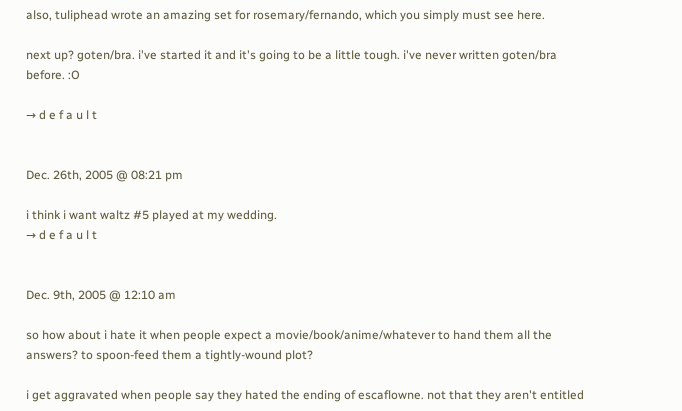also, tuliphead wrote an amazing set for rosemary/fernando, which you simply must see here.

next up? goten/bra. i've started it and it's going to be a little tough. i've never written goten/bra before. :O

→ d e f a u l t


Dec. 26th, 2005 @ 08:21 pm

i think i want waltz #5 played at my wedding.
→ d e f a u l t


Dec. 9th, 2005 @ 12:10 am

so how about i hate it when people expect a movie/book/anime/whatever to hand them all the answers? to spoon-feed them a tightly-wound plot?

i get aggravated when people say they hated the ending of escaflowne. not that they aren't entitled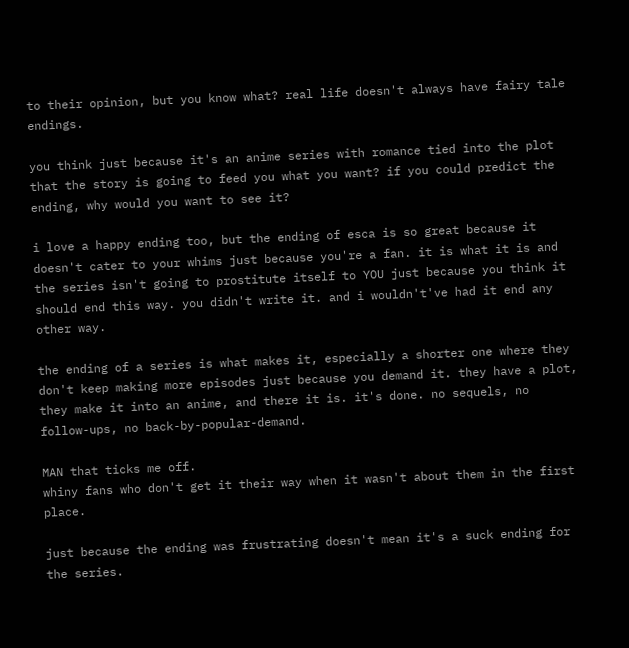to their opinion, but you know what? real life doesn't always have fairy tale endings.

you think just because it's an anime series with romance tied into the plot that the story is going to feed you what you want? if you could predict the ending, why would you want to see it?

i love a happy ending too, but the ending of esca is so great because it doesn't cater to your whims just because you're a fan. it is what it is and the series isn't going to prostitute itself to YOU just because you think it should end this way. you didn't write it. and i wouldn't've had it end any other way.

the ending of a series is what makes it, especially a shorter one where they don't keep making more episodes just because you demand it. they have a plot, they make it into an anime, and there it is. it's done. no sequels, no follow-ups, no back-by-popular-demand.

MAN that ticks me off.
whiny fans who don't get it their way when it wasn't about them in the first place.

just because the ending was frustrating doesn't mean it's a suck ending for the series.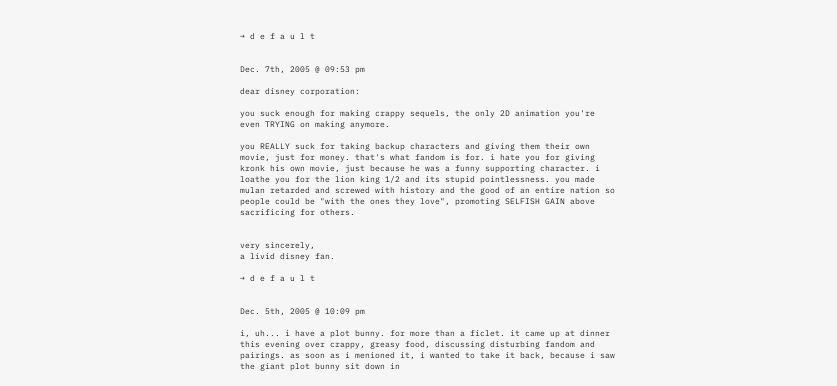→ d e f a u l t


Dec. 7th, 2005 @ 09:53 pm

dear disney corporation:

you suck enough for making crappy sequels, the only 2D animation you're even TRYING on making anymore.

you REALLY suck for taking backup characters and giving them their own movie, just for money. that's what fandom is for. i hate you for giving kronk his own movie, just because he was a funny supporting character. i loathe you for the lion king 1/2 and its stupid pointlessness. you made mulan retarded and screwed with history and the good of an entire nation so people could be "with the ones they love", promoting SELFISH GAIN above sacrificing for others.


very sincerely,
a livid disney fan.

→ d e f a u l t


Dec. 5th, 2005 @ 10:09 pm

i, uh... i have a plot bunny. for more than a ficlet. it came up at dinner this evening over crappy, greasy food, discussing disturbing fandom and pairings. as soon as i menioned it, i wanted to take it back, because i saw the giant plot bunny sit down in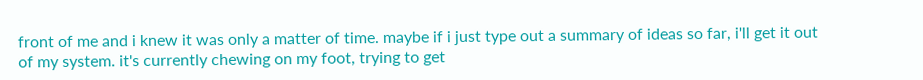front of me and i knew it was only a matter of time. maybe if i just type out a summary of ideas so far, i'll get it out of my system. it's currently chewing on my foot, trying to get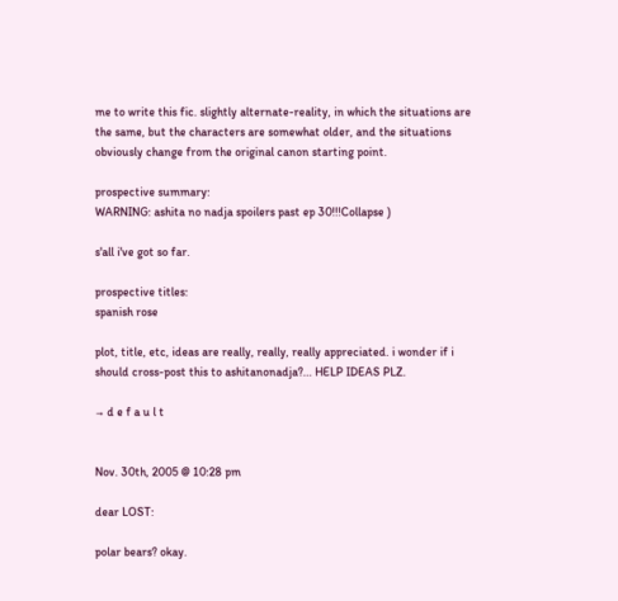me to write this fic. slightly alternate-reality, in which the situations are the same, but the characters are somewhat older, and the situations obviously change from the original canon starting point.

prospective summary:
WARNING: ashita no nadja spoilers past ep 30!!!Collapse )

s'all i've got so far.

prospective titles:
spanish rose

plot, title, etc, ideas are really, really, really appreciated. i wonder if i should cross-post this to ashitanonadja?... HELP IDEAS PLZ.

→ d e f a u l t


Nov. 30th, 2005 @ 10:28 pm

dear LOST:

polar bears? okay.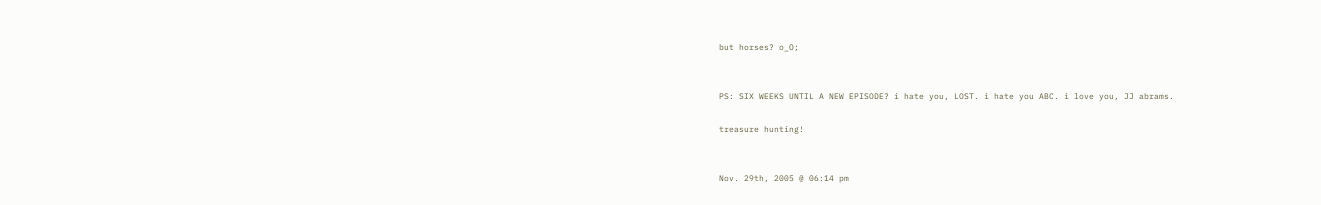but horses? o_O;


PS: SIX WEEKS UNTIL A NEW EPISODE? i hate you, LOST. i hate you ABC. i love you, JJ abrams.

treasure hunting!


Nov. 29th, 2005 @ 06:14 pm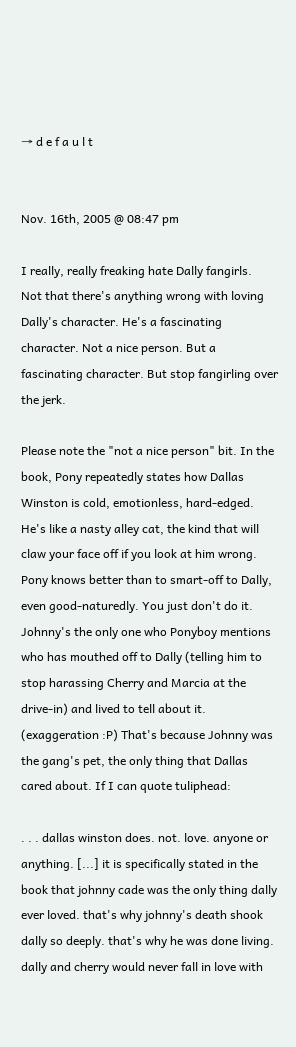→ d e f a u l t


Nov. 16th, 2005 @ 08:47 pm

I really, really freaking hate Dally fangirls.
Not that there's anything wrong with loving Dally's character. He's a fascinating character. Not a nice person. But a fascinating character. But stop fangirling over the jerk.

Please note the "not a nice person" bit. In the book, Pony repeatedly states how Dallas Winston is cold, emotionless, hard-edged. He's like a nasty alley cat, the kind that will claw your face off if you look at him wrong. Pony knows better than to smart-off to Dally, even good-naturedly. You just don't do it. Johnny's the only one who Ponyboy mentions who has mouthed off to Dally (telling him to stop harassing Cherry and Marcia at the drive-in) and lived to tell about it. (exaggeration :P) That's because Johnny was the gang's pet, the only thing that Dallas cared about. If I can quote tuliphead:

. . . dallas winston does. not. love. anyone or anything. [...] it is specifically stated in the book that johnny cade was the only thing dally ever loved. that's why johnny's death shook dally so deeply. that's why he was done living. dally and cherry would never fall in love with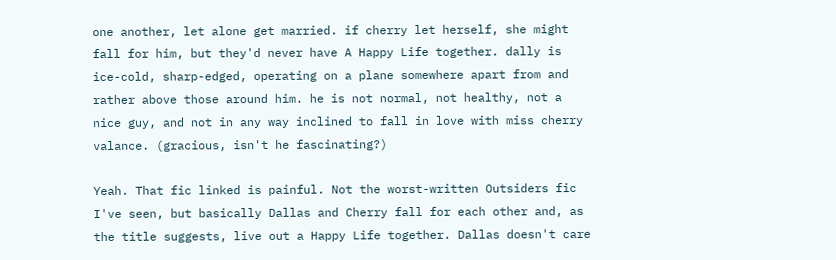one another, let alone get married. if cherry let herself, she might fall for him, but they'd never have A Happy Life together. dally is ice-cold, sharp-edged, operating on a plane somewhere apart from and rather above those around him. he is not normal, not healthy, not a nice guy, and not in any way inclined to fall in love with miss cherry valance. (gracious, isn't he fascinating?)

Yeah. That fic linked is painful. Not the worst-written Outsiders fic I've seen, but basically Dallas and Cherry fall for each other and, as the title suggests, live out a Happy Life together. Dallas doesn't care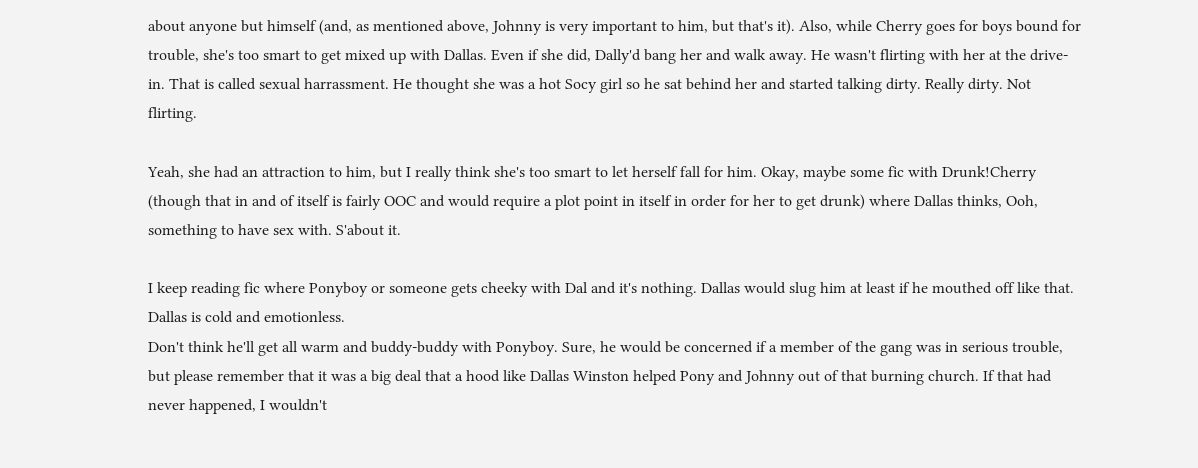about anyone but himself (and, as mentioned above, Johnny is very important to him, but that's it). Also, while Cherry goes for boys bound for trouble, she's too smart to get mixed up with Dallas. Even if she did, Dally'd bang her and walk away. He wasn't flirting with her at the drive-in. That is called sexual harrassment. He thought she was a hot Socy girl so he sat behind her and started talking dirty. Really dirty. Not flirting.

Yeah, she had an attraction to him, but I really think she's too smart to let herself fall for him. Okay, maybe some fic with Drunk!Cherry (though that in and of itself is fairly OOC and would require a plot point in itself in order for her to get drunk) where Dallas thinks, Ooh, something to have sex with. S'about it.

I keep reading fic where Ponyboy or someone gets cheeky with Dal and it's nothing. Dallas would slug him at least if he mouthed off like that. Dallas is cold and emotionless.
Don't think he'll get all warm and buddy-buddy with Ponyboy. Sure, he would be concerned if a member of the gang was in serious trouble, but please remember that it was a big deal that a hood like Dallas Winston helped Pony and Johnny out of that burning church. If that had never happened, I wouldn't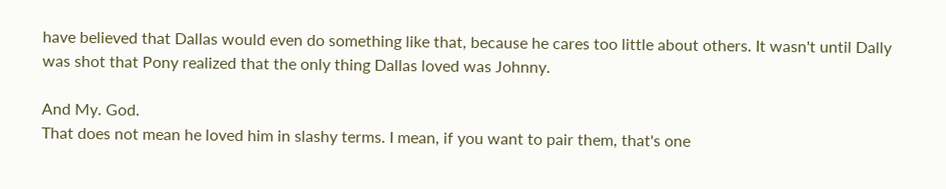have believed that Dallas would even do something like that, because he cares too little about others. It wasn't until Dally was shot that Pony realized that the only thing Dallas loved was Johnny.

And My. God.
That does not mean he loved him in slashy terms. I mean, if you want to pair them, that's one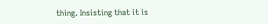thing. Insisting that it is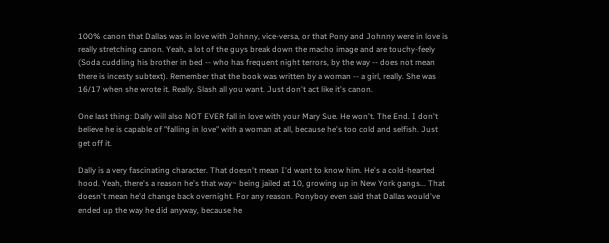100% canon that Dallas was in love with Johnny, vice-versa, or that Pony and Johnny were in love is really stretching canon. Yeah, a lot of the guys break down the macho image and are touchy-feely (Soda cuddling his brother in bed -- who has frequent night terrors, by the way -- does not mean there is incesty subtext). Remember that the book was written by a woman -- a girl, really. She was 16/17 when she wrote it. Really. Slash all you want. Just don't act like it's canon.

One last thing: Dally will also NOT EVER fall in love with your Mary Sue. He won't. The End. I don't believe he is capable of "falling in love" with a woman at all, because he's too cold and selfish. Just get off it.

Dally is a very fascinating character. That doesn't mean I'd want to know him. He's a cold-hearted hood. Yeah, there's a reason he's that way~ being jailed at 10, growing up in New York gangs... That doesn't mean he'd change back overnight. For any reason. Ponyboy even said that Dallas would've ended up the way he did anyway, because he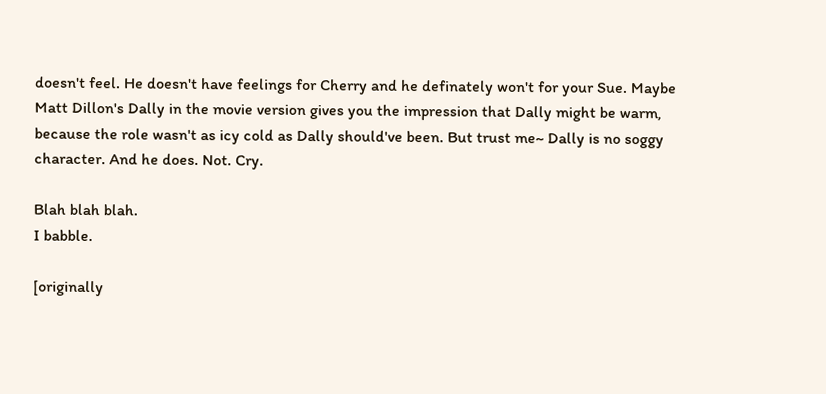doesn't feel. He doesn't have feelings for Cherry and he definately won't for your Sue. Maybe Matt Dillon's Dally in the movie version gives you the impression that Dally might be warm, because the role wasn't as icy cold as Dally should've been. But trust me~ Dally is no soggy character. And he does. Not. Cry.

Blah blah blah.
I babble.

[originally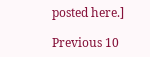posted here.]

Previous 10